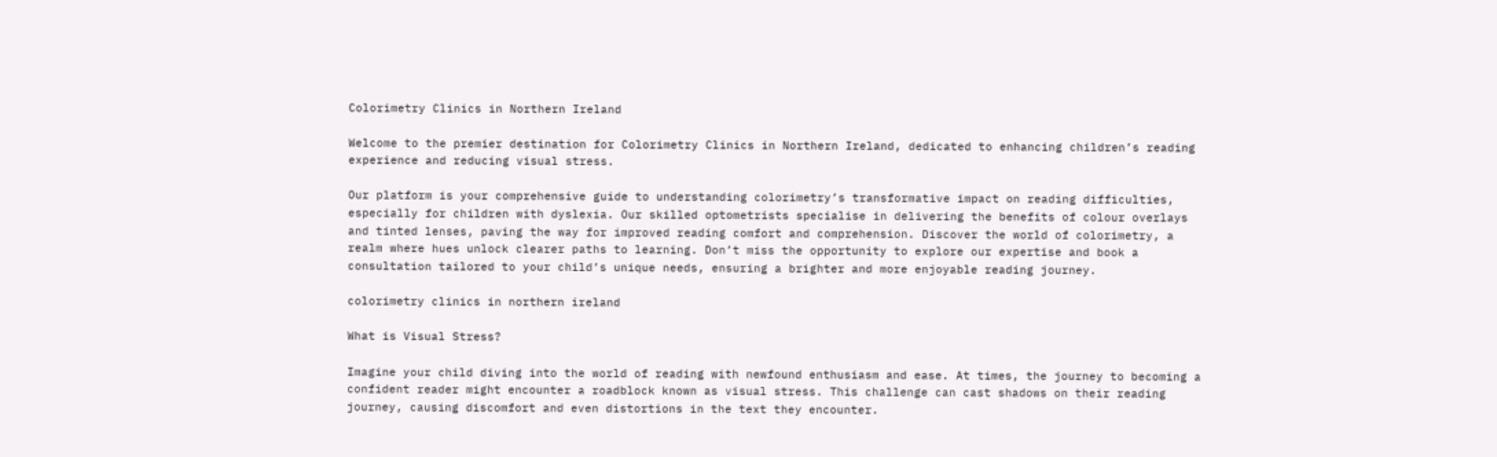Colorimetry Clinics in Northern Ireland

Welcome to the premier destination for Colorimetry Clinics in Northern Ireland, dedicated to enhancing children’s reading experience and reducing visual stress.

Our platform is your comprehensive guide to understanding colorimetry’s transformative impact on reading difficulties, especially for children with dyslexia. Our skilled optometrists specialise in delivering the benefits of colour overlays and tinted lenses, paving the way for improved reading comfort and comprehension. Discover the world of colorimetry, a realm where hues unlock clearer paths to learning. Don’t miss the opportunity to explore our expertise and book a consultation tailored to your child’s unique needs, ensuring a brighter and more enjoyable reading journey.

colorimetry clinics in northern ireland

What is Visual Stress?

Imagine your child diving into the world of reading with newfound enthusiasm and ease. At times, the journey to becoming a confident reader might encounter a roadblock known as visual stress. This challenge can cast shadows on their reading journey, causing discomfort and even distortions in the text they encounter.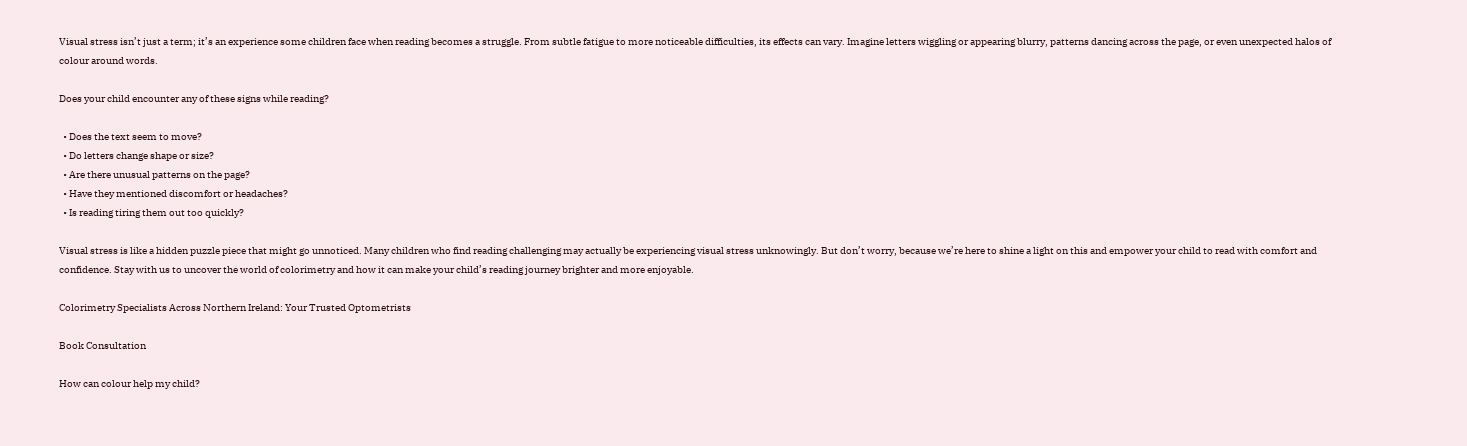Visual stress isn’t just a term; it’s an experience some children face when reading becomes a struggle. From subtle fatigue to more noticeable difficulties, its effects can vary. Imagine letters wiggling or appearing blurry, patterns dancing across the page, or even unexpected halos of colour around words.

Does your child encounter any of these signs while reading?

  • Does the text seem to move?
  • Do letters change shape or size?
  • Are there unusual patterns on the page?
  • Have they mentioned discomfort or headaches?
  • Is reading tiring them out too quickly?

Visual stress is like a hidden puzzle piece that might go unnoticed. Many children who find reading challenging may actually be experiencing visual stress unknowingly. But don’t worry, because we’re here to shine a light on this and empower your child to read with comfort and confidence. Stay with us to uncover the world of colorimetry and how it can make your child’s reading journey brighter and more enjoyable.

Colorimetry Specialists Across Northern Ireland: Your Trusted Optometrists

Book Consultation

How can colour help my child?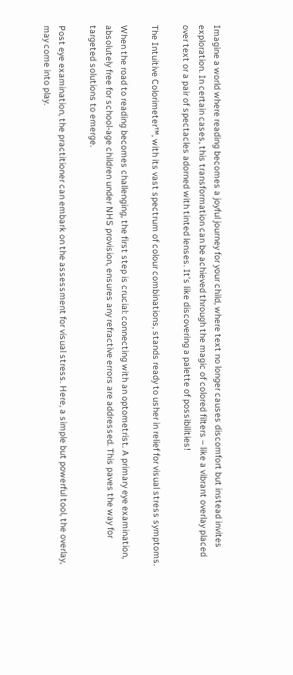Imagine a world where reading becomes a joyful journey for your child, where text no longer causes discomfort but instead invites exploration. In certain cases, this transformation can be achieved through the magic of colored filters – like a vibrant overlay placed over text or a pair of spectacles adorned with tinted lenses. It’s like discovering a palette of possibilities!

The Intuitive Colorimeter™, with its vast spectrum of colour combinations, stands ready to usher in relief for visual stress symptoms.

When the road to reading becomes challenging, the first step is crucial: connecting with an optometrist. A primary eye examination, absolutely free for school-age children under NHS provision, ensures any refractive errors are addressed. This paves the way for targeted solutions to emerge.

Post eye examination, the practitioner can embark on the assessment for visual stress. Here, a simple but powerful tool, the overlay, may come into play.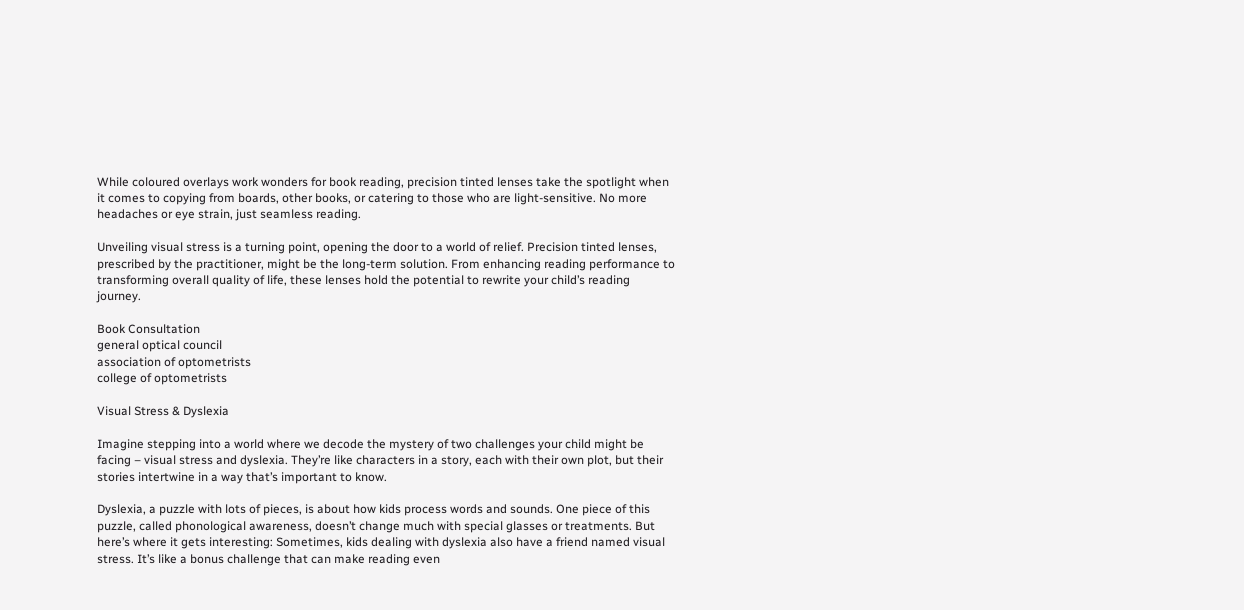While coloured overlays work wonders for book reading, precision tinted lenses take the spotlight when it comes to copying from boards, other books, or catering to those who are light-sensitive. No more headaches or eye strain, just seamless reading.

Unveiling visual stress is a turning point, opening the door to a world of relief. Precision tinted lenses, prescribed by the practitioner, might be the long-term solution. From enhancing reading performance to transforming overall quality of life, these lenses hold the potential to rewrite your child’s reading journey.

Book Consultation
general optical council
association of optometrists
college of optometrists

Visual Stress & Dyslexia

Imagine stepping into a world where we decode the mystery of two challenges your child might be facing – visual stress and dyslexia. They’re like characters in a story, each with their own plot, but their stories intertwine in a way that’s important to know.

Dyslexia, a puzzle with lots of pieces, is about how kids process words and sounds. One piece of this puzzle, called phonological awareness, doesn’t change much with special glasses or treatments. But here’s where it gets interesting: Sometimes, kids dealing with dyslexia also have a friend named visual stress. It’s like a bonus challenge that can make reading even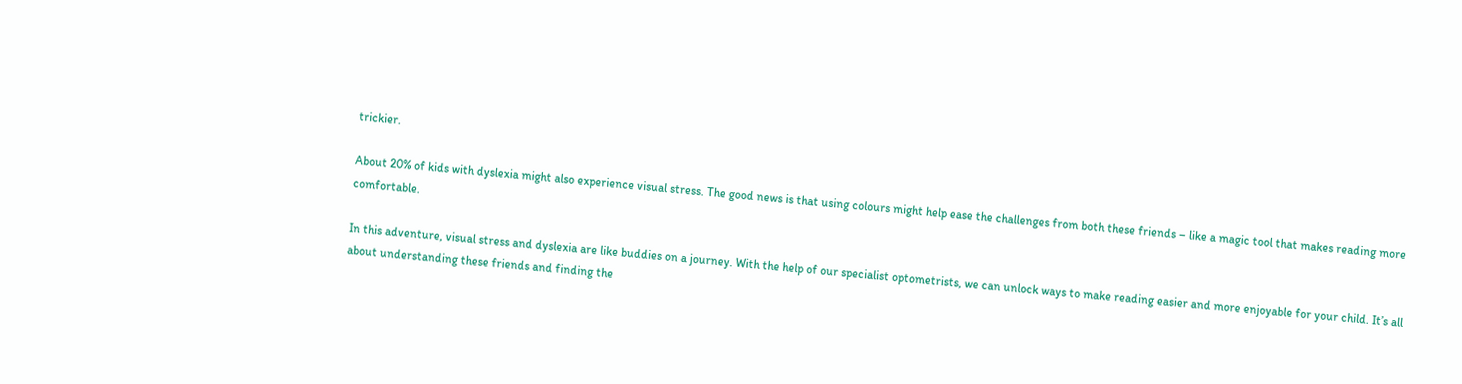trickier.

About 20% of kids with dyslexia might also experience visual stress. The good news is that using colours might help ease the challenges from both these friends – like a magic tool that makes reading more comfortable.

In this adventure, visual stress and dyslexia are like buddies on a journey. With the help of our specialist optometrists, we can unlock ways to make reading easier and more enjoyable for your child. It’s all about understanding these friends and finding the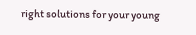right solutions for your young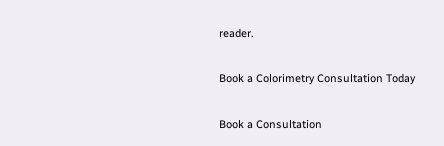reader.

Book a Colorimetry Consultation Today

Book a Consultation